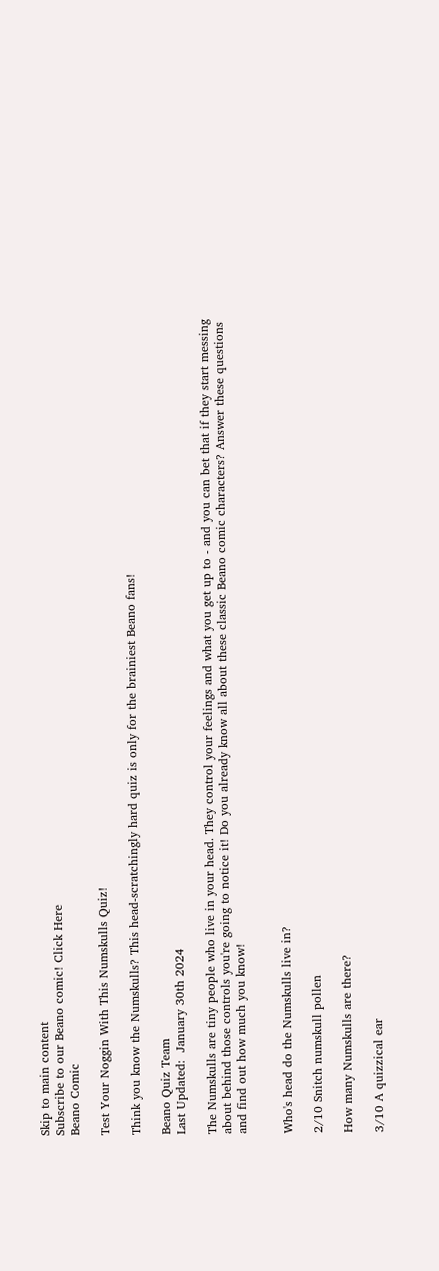Skip to main content
Subscribe to our Beano comic! Click Here
Beano Comic

Test Your Noggin With This Numskulls Quiz!

Think you know the Numskulls? This head-scratchingly hard quiz is only for the brainiest Beano fans!

Beano Quiz Team
Last Updated:  January 30th 2024

The Numskulls are tiny people who live in your head. They control your feelings and what you get up to - and you can bet that if they start messing about behind those controls you're going to notice it! Do you already know all about these classic Beano comic characters? Answer these questions and find out how much you know!


Who's head do the Numskulls live in?

2/10 Snitch numskull pollen

How many Numskulls are there?

3/10 A quizzical ear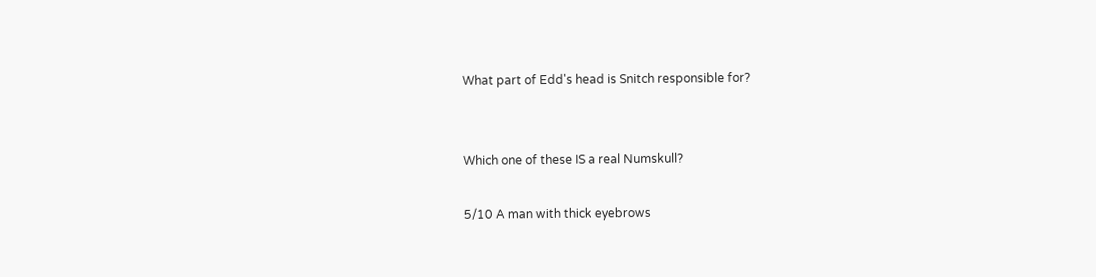What part of Edd's head is Snitch responsible for?


Which one of these IS a real Numskull?

5/10 A man with thick eyebrows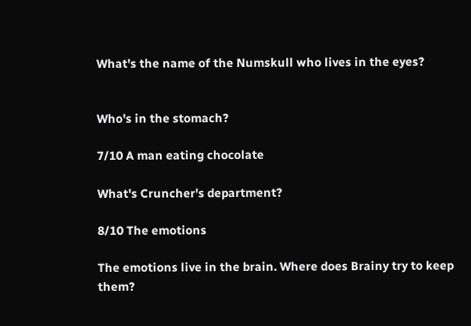What's the name of the Numskull who lives in the eyes?


Who's in the stomach?

7/10 A man eating chocolate

What's Cruncher's department?

8/10 The emotions

The emotions live in the brain. Where does Brainy try to keep them?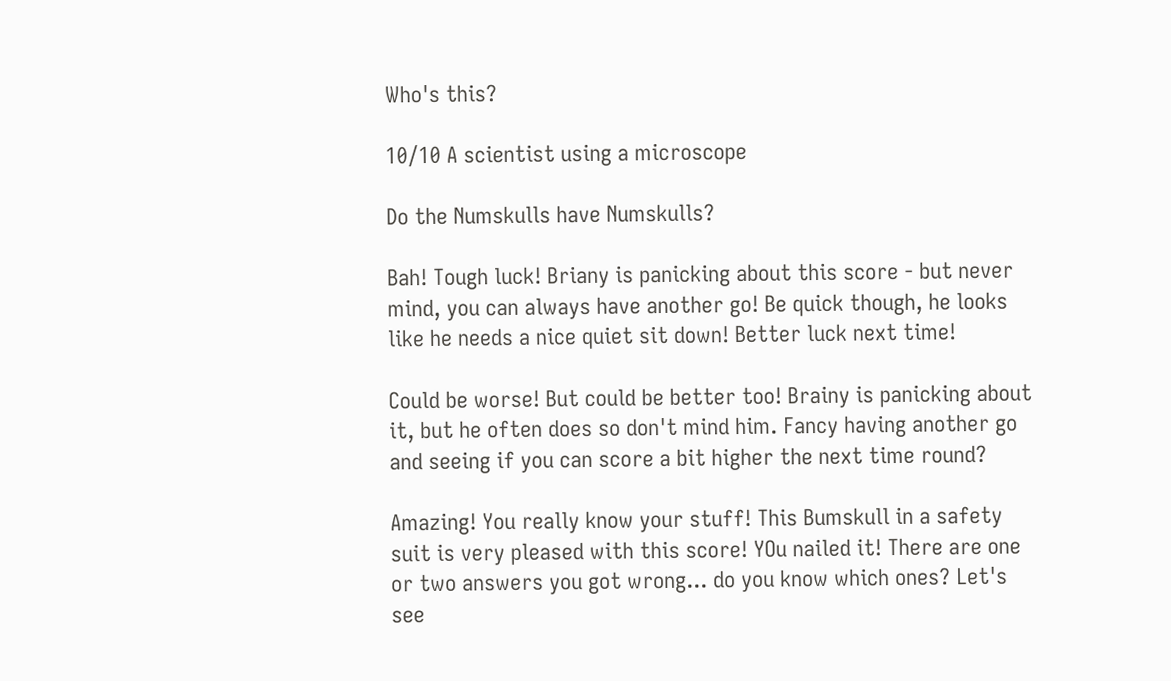Who's this?

10/10 A scientist using a microscope

Do the Numskulls have Numskulls?

Bah! Tough luck! Briany is panicking about this score - but never mind, you can always have another go! Be quick though, he looks like he needs a nice quiet sit down! Better luck next time!

Could be worse! But could be better too! Brainy is panicking about it, but he often does so don't mind him. Fancy having another go and seeing if you can score a bit higher the next time round?

Amazing! You really know your stuff! This Bumskull in a safety suit is very pleased with this score! YOu nailed it! There are one or two answers you got wrong... do you know which ones? Let's see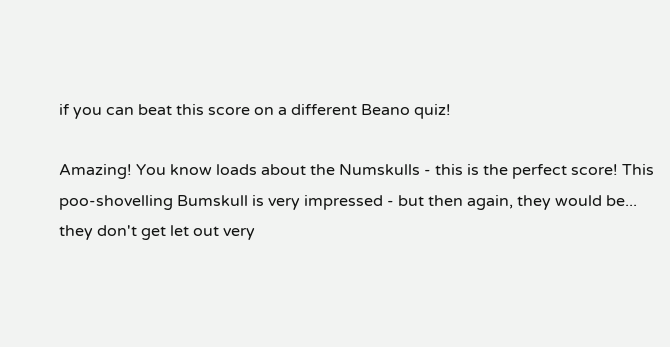if you can beat this score on a different Beano quiz!

Amazing! You know loads about the Numskulls - this is the perfect score! This poo-shovelling Bumskull is very impressed - but then again, they would be... they don't get let out very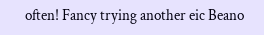often! Fancy trying another eic Beano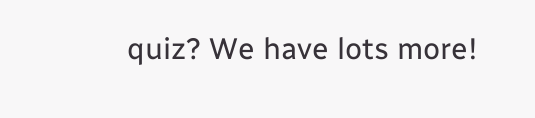quiz? We have lots more!